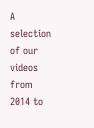A selection of our videos from 2014 to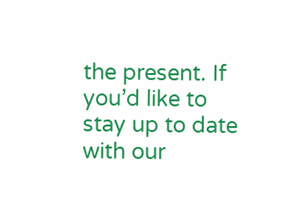the present. If you’d like to stay up to date with our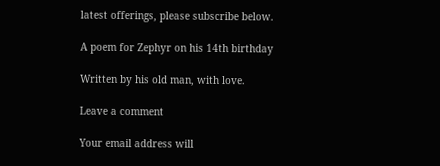latest offerings, please subscribe below.

A poem for Zephyr on his 14th birthday

Written by his old man, with love.

Leave a comment

Your email address will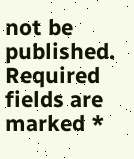not be published. Required fields are marked *